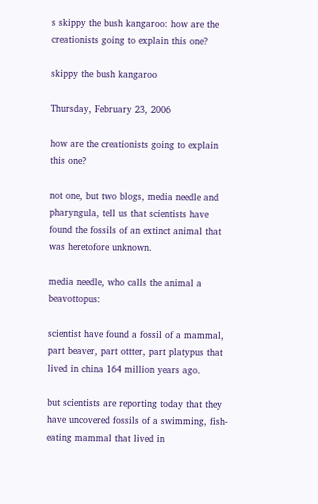s skippy the bush kangaroo: how are the creationists going to explain this one?

skippy the bush kangaroo

Thursday, February 23, 2006

how are the creationists going to explain this one?

not one, but two blogs, media needle and pharyngula, tell us that scientists have found the fossils of an extinct animal that was heretofore unknown.

media needle, who calls the animal a beavottopus:

scientist have found a fossil of a mammal, part beaver, part ottter, part platypus that lived in china 164 million years ago.

but scientists are reporting today that they have uncovered fossils of a swimming, fish-eating mammal that lived in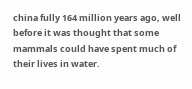china fully 164 million years ago, well before it was thought that some mammals could have spent much of their lives in water.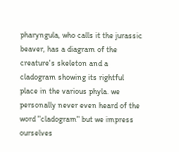pharyngula, who calls it the jurassic beaver, has a diagram of the creature's skeleton and a cladogram showing its rightful place in the various phyla. we personally never even heard of the word "cladogram" but we impress ourselves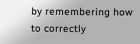by remembering how to correctly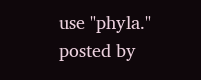use "phyla."
posted by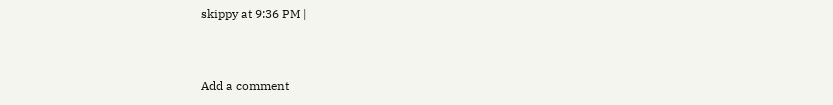skippy at 9:36 PM |


Add a comment